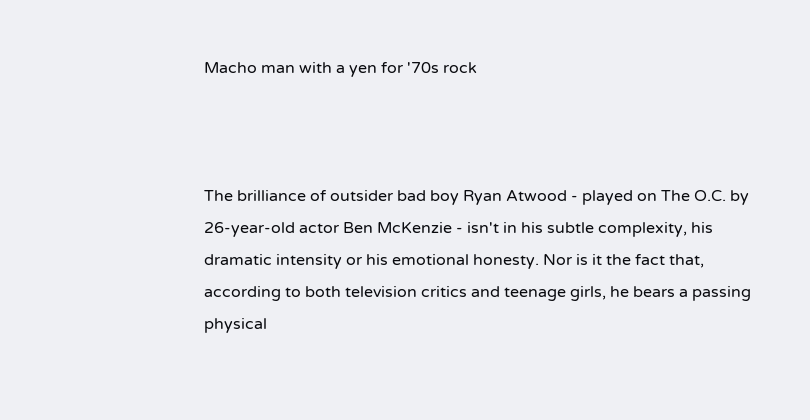Macho man with a yen for '70s rock



The brilliance of outsider bad boy Ryan Atwood - played on The O.C. by 26-year-old actor Ben McKenzie - isn't in his subtle complexity, his dramatic intensity or his emotional honesty. Nor is it the fact that, according to both television critics and teenage girls, he bears a passing physical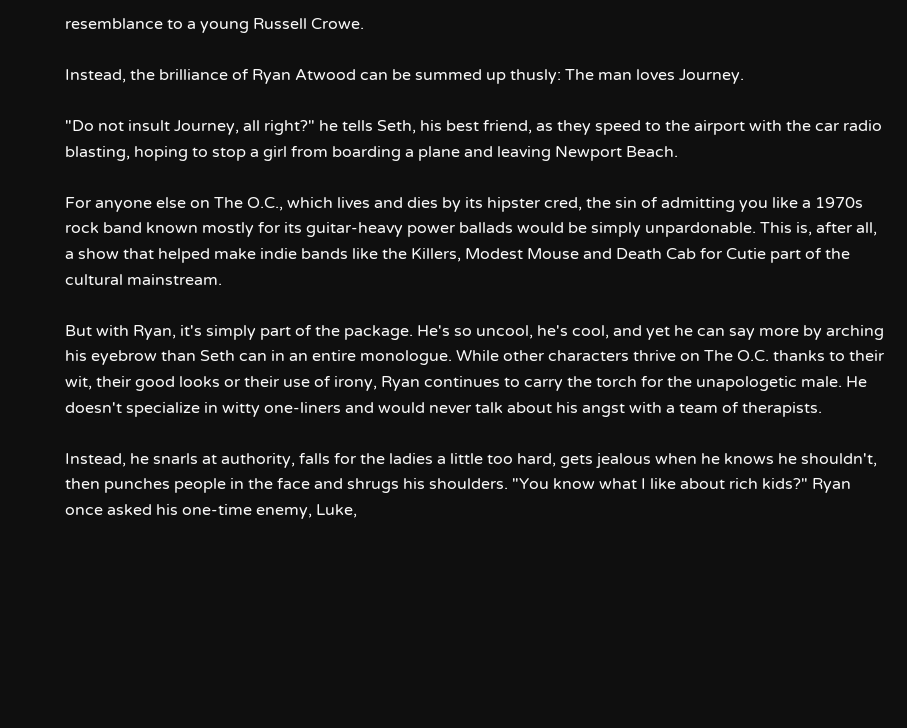resemblance to a young Russell Crowe.

Instead, the brilliance of Ryan Atwood can be summed up thusly: The man loves Journey.

"Do not insult Journey, all right?" he tells Seth, his best friend, as they speed to the airport with the car radio blasting, hoping to stop a girl from boarding a plane and leaving Newport Beach.

For anyone else on The O.C., which lives and dies by its hipster cred, the sin of admitting you like a 1970s rock band known mostly for its guitar-heavy power ballads would be simply unpardonable. This is, after all, a show that helped make indie bands like the Killers, Modest Mouse and Death Cab for Cutie part of the cultural mainstream.

But with Ryan, it's simply part of the package. He's so uncool, he's cool, and yet he can say more by arching his eyebrow than Seth can in an entire monologue. While other characters thrive on The O.C. thanks to their wit, their good looks or their use of irony, Ryan continues to carry the torch for the unapologetic male. He doesn't specialize in witty one-liners and would never talk about his angst with a team of therapists.

Instead, he snarls at authority, falls for the ladies a little too hard, gets jealous when he knows he shouldn't, then punches people in the face and shrugs his shoulders. "You know what I like about rich kids?" Ryan once asked his one-time enemy, Luke,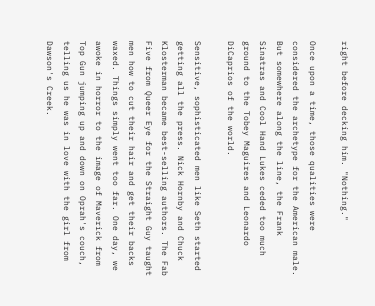right before decking him. "Nothing."

Once upon a time, those qualities were considered the archetype for the American male. But somewhere along the line, the Frank Sinatras and Cool Hand Lukes ceded too much ground to the Tobey Maguires and Leonardo DiCaprios of the world.

Sensitive, sophisticated men like Seth started getting all the press. Nick Hornby and Chuck Klosterman became best-selling authors. The Fab Five from Queer Eye for the Straight Guy taught men how to cut their hair and get their backs waxed. Things simply went too far. One day, we awoke in horror to the image of Maverick from Top Gun jumping up and down on Oprah's couch, telling us he was in love with the girl from Dawson's Creek.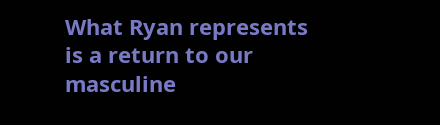What Ryan represents is a return to our masculine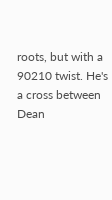roots, but with a 90210 twist. He's a cross between Dean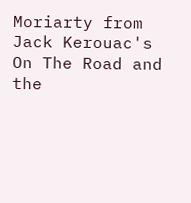Moriarty from Jack Kerouac's On The Road and the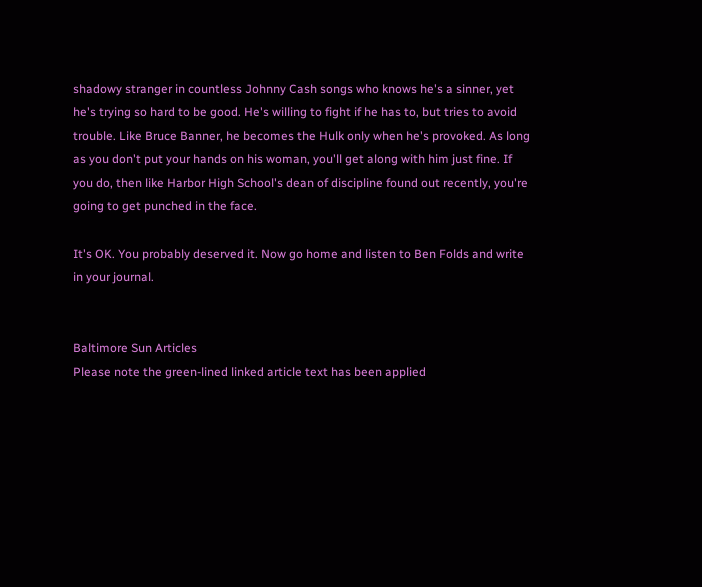shadowy stranger in countless Johnny Cash songs who knows he's a sinner, yet he's trying so hard to be good. He's willing to fight if he has to, but tries to avoid trouble. Like Bruce Banner, he becomes the Hulk only when he's provoked. As long as you don't put your hands on his woman, you'll get along with him just fine. If you do, then like Harbor High School's dean of discipline found out recently, you're going to get punched in the face.

It's OK. You probably deserved it. Now go home and listen to Ben Folds and write in your journal.


Baltimore Sun Articles
Please note the green-lined linked article text has been applied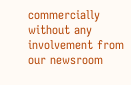commercially without any involvement from our newsroom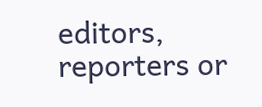editors, reporters or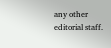any other editorial staff.